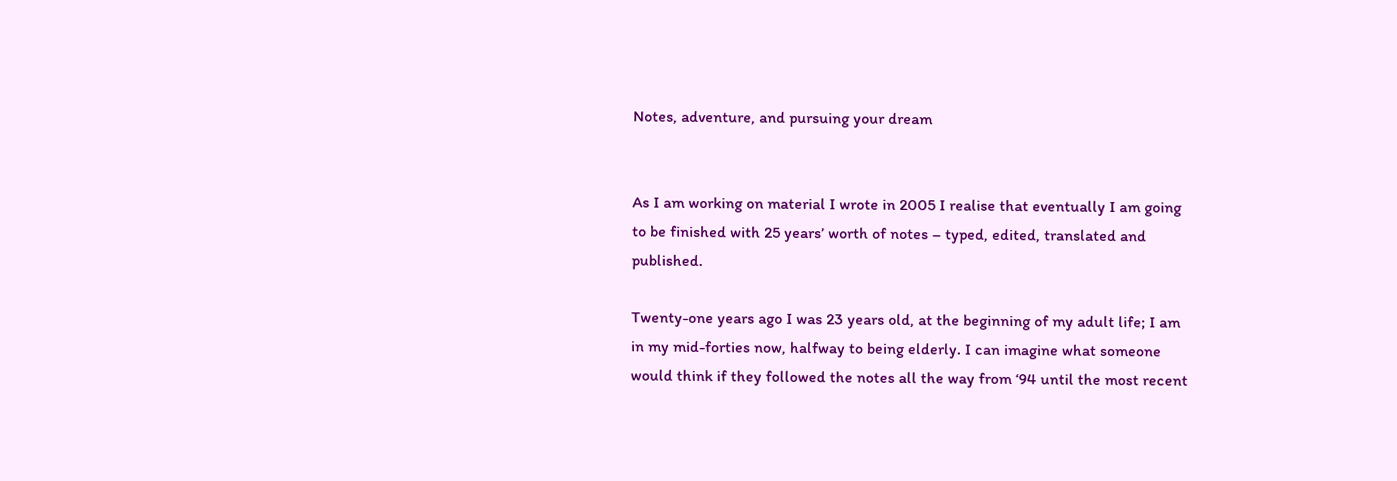Notes, adventure, and pursuing your dream


As I am working on material I wrote in 2005 I realise that eventually I am going to be finished with 25 years’ worth of notes – typed, edited, translated and published.

Twenty-one years ago I was 23 years old, at the beginning of my adult life; I am in my mid-forties now, halfway to being elderly. I can imagine what someone would think if they followed the notes all the way from ‘94 until the most recent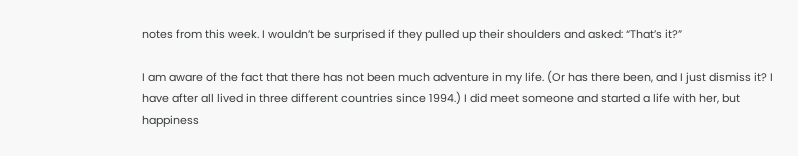notes from this week. I wouldn’t be surprised if they pulled up their shoulders and asked: “That’s it?”

I am aware of the fact that there has not been much adventure in my life. (Or has there been, and I just dismiss it? I have after all lived in three different countries since 1994.) I did meet someone and started a life with her, but happiness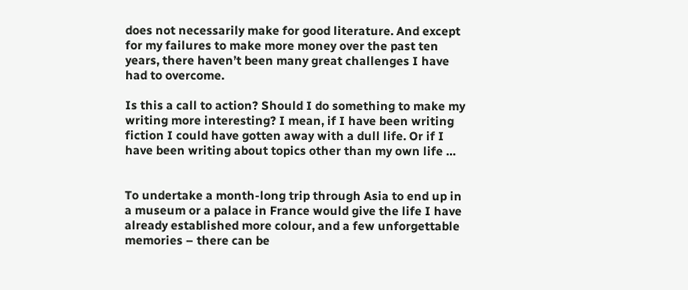does not necessarily make for good literature. And except for my failures to make more money over the past ten years, there haven’t been many great challenges I have had to overcome.

Is this a call to action? Should I do something to make my writing more interesting? I mean, if I have been writing fiction I could have gotten away with a dull life. Or if I have been writing about topics other than my own life …


To undertake a month-long trip through Asia to end up in a museum or a palace in France would give the life I have already established more colour, and a few unforgettable memories – there can be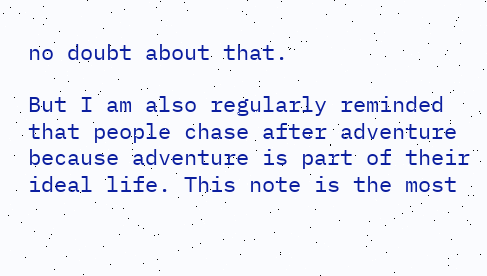no doubt about that.

But I am also regularly reminded that people chase after adventure because adventure is part of their ideal life. This note is the most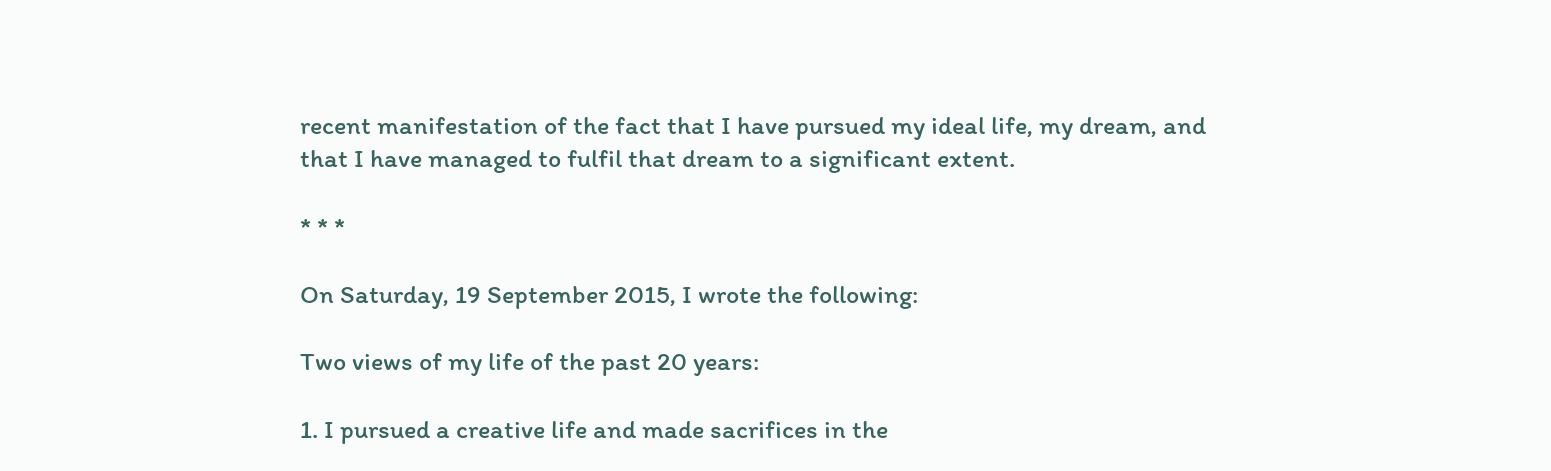recent manifestation of the fact that I have pursued my ideal life, my dream, and that I have managed to fulfil that dream to a significant extent.

* * *

On Saturday, 19 September 2015, I wrote the following:

Two views of my life of the past 20 years:

1. I pursued a creative life and made sacrifices in the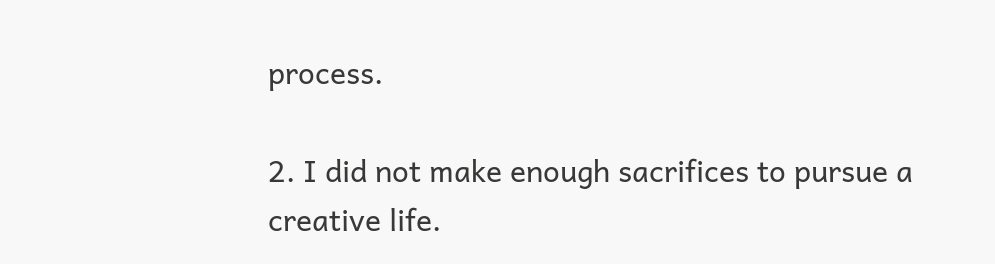process.

2. I did not make enough sacrifices to pursue a creative life.